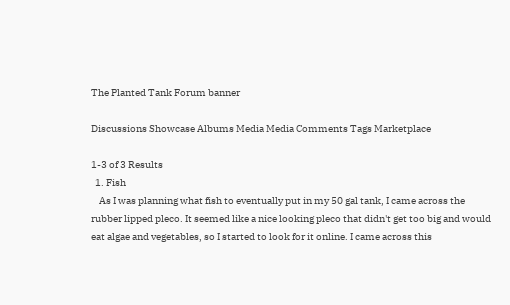The Planted Tank Forum banner

Discussions Showcase Albums Media Media Comments Tags Marketplace

1-3 of 3 Results
  1. Fish
    As I was planning what fish to eventually put in my 50 gal tank, I came across the rubber lipped pleco. It seemed like a nice looking pleco that didn't get too big and would eat algae and vegetables, so I started to look for it online. I came across this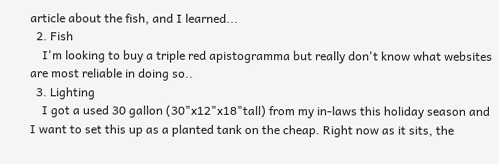article about the fish, and I learned...
  2. Fish
    I'm looking to buy a triple red apistogramma but really don't know what websites are most reliable in doing so..
  3. Lighting
    I got a used 30 gallon (30"x12"x18"tall) from my in-laws this holiday season and I want to set this up as a planted tank on the cheap. Right now as it sits, the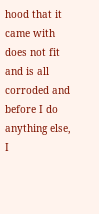hood that it came with does not fit and is all corroded and before I do anything else, I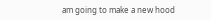am going to make a new hood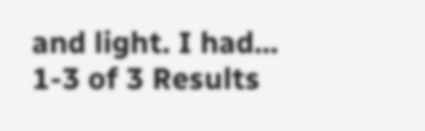and light. I had...
1-3 of 3 Results